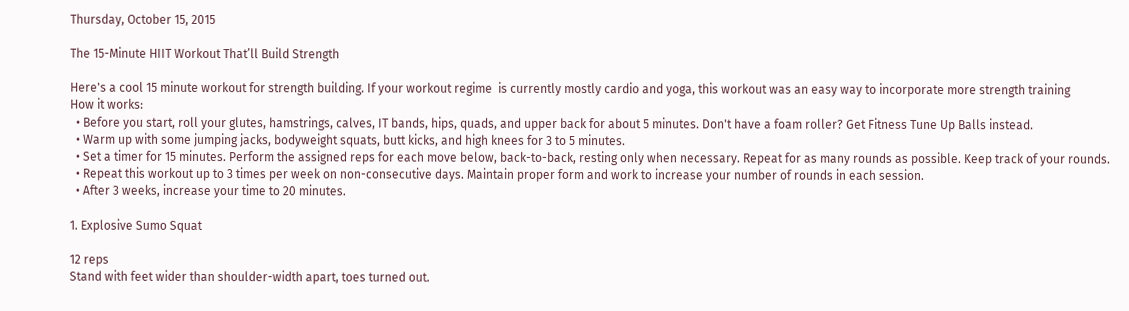Thursday, October 15, 2015

The 15-Minute HIIT Workout That’ll Build Strength

Here's a cool 15 minute workout for strength building. If your workout regime  is currently mostly cardio and yoga, this workout was an easy way to incorporate more strength training
How it works:
  • Before you start, roll your glutes, hamstrings, calves, IT bands, hips, quads, and upper back for about 5 minutes. Don't have a foam roller? Get Fitness Tune Up Balls instead.
  • Warm up with some jumping jacks, bodyweight squats, butt kicks, and high knees for 3 to 5 minutes.
  • Set a timer for 15 minutes. Perform the assigned reps for each move below, back-to-back, resting only when necessary. Repeat for as many rounds as possible. Keep track of your rounds.
  • Repeat this workout up to 3 times per week on non-consecutive days. Maintain proper form and work to increase your number of rounds in each session.
  • After 3 weeks, increase your time to 20 minutes.

1. Explosive Sumo Squat

12 reps
Stand with feet wider than shoulder-width apart, toes turned out.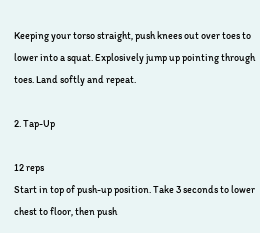Keeping your torso straight, push knees out over toes to lower into a squat. Explosively jump up pointing through toes. Land softly and repeat.

2. Tap-Up

12 reps
Start in top of push-up position. Take 3 seconds to lower chest to floor, then push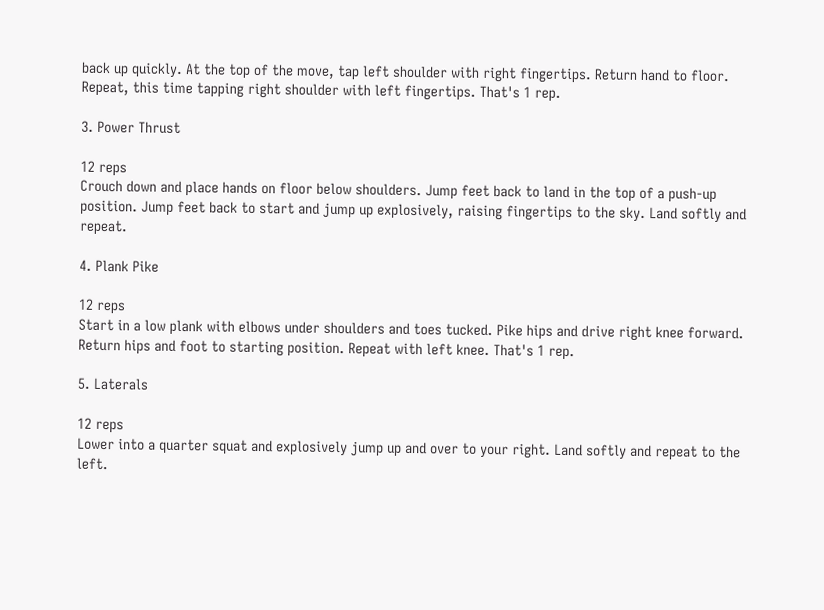back up quickly. At the top of the move, tap left shoulder with right fingertips. Return hand to floor. Repeat, this time tapping right shoulder with left fingertips. That's 1 rep.

3. Power Thrust

12 reps
Crouch down and place hands on floor below shoulders. Jump feet back to land in the top of a push-up position. Jump feet back to start and jump up explosively, raising fingertips to the sky. Land softly and repeat.

4. Plank Pike

12 reps
Start in a low plank with elbows under shoulders and toes tucked. Pike hips and drive right knee forward. Return hips and foot to starting position. Repeat with left knee. That's 1 rep.

5. Laterals

12 reps
Lower into a quarter squat and explosively jump up and over to your right. Land softly and repeat to the left.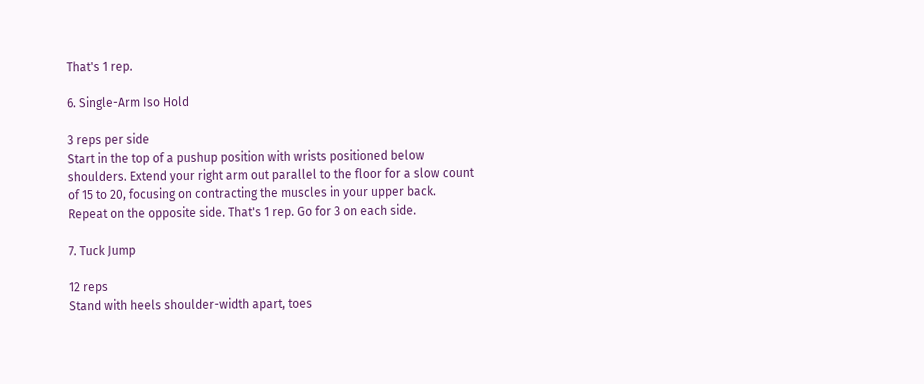That's 1 rep.

6. Single-Arm Iso Hold

3 reps per side
Start in the top of a pushup position with wrists positioned below shoulders. Extend your right arm out parallel to the floor for a slow count of 15 to 20, focusing on contracting the muscles in your upper back. Repeat on the opposite side. That's 1 rep. Go for 3 on each side.

7. Tuck Jump

12 reps
Stand with heels shoulder-width apart, toes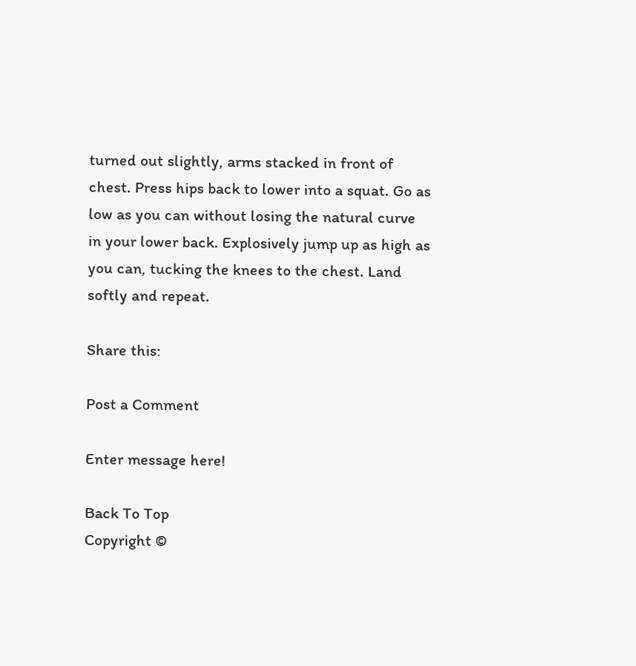turned out slightly, arms stacked in front of chest. Press hips back to lower into a squat. Go as low as you can without losing the natural curve in your lower back. Explosively jump up as high as you can, tucking the knees to the chest. Land softly and repeat.

Share this:

Post a Comment

Enter message here!

Back To Top
Copyright ©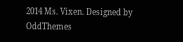2014 Ms. Vixen. Designed by OddThemes